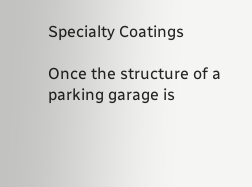Specialty Coatings

Once the structure of a parking garage is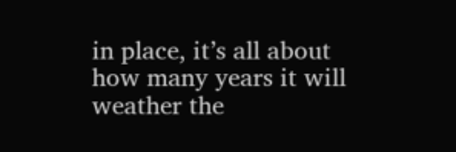in place, it’s all about how many years it will weather the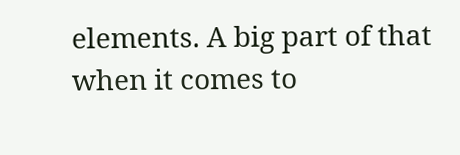elements. A big part of that when it comes to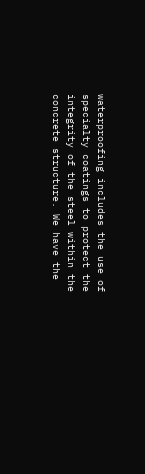waterproofing includes the use of specialty coatings to protect the integrity of the steel within the concrete structure. We have the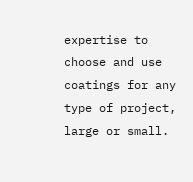expertise to choose and use coatings for any type of project, large or small.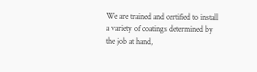We are trained and certified to install a variety of coatings determined by the job at hand,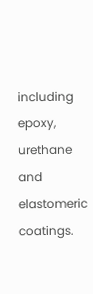including epoxy, urethane and elastomeric coatings.